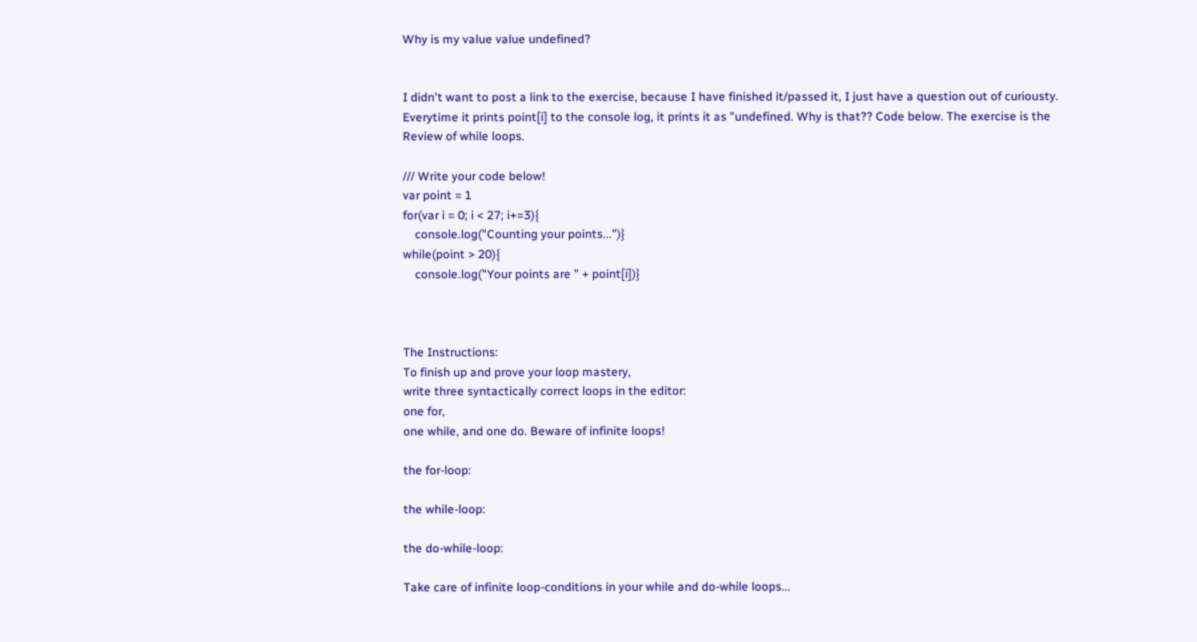Why is my value value undefined?


I didn't want to post a link to the exercise, because I have finished it/passed it, I just have a question out of curiousty. Everytime it prints point[i] to the console log, it prints it as "undefined. Why is that?? Code below. The exercise is the Review of while loops.

/// Write your code below!
var point = 1
for(var i = 0; i < 27; i+=3){
    console.log("Counting your points...")}
while(point > 20){
    console.log("Your points are " + point[i])}



The Instructions:
To finish up and prove your loop mastery,
write three syntactically correct loops in the editor:
one for,
one while, and one do. Beware of infinite loops!

the for-loop:

the while-loop:

the do-while-loop:

Take care of infinite loop-conditions in your while and do-while loops...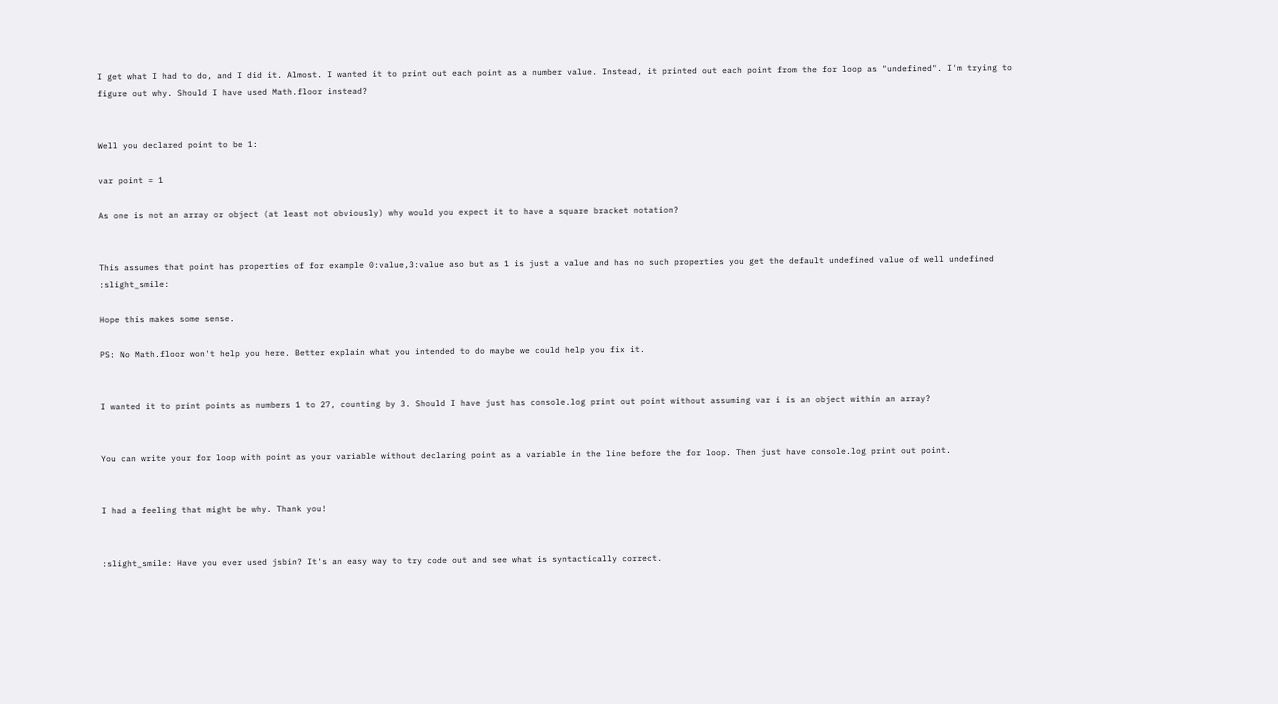I get what I had to do, and I did it. Almost. I wanted it to print out each point as a number value. Instead, it printed out each point from the for loop as "undefined". I'm trying to figure out why. Should I have used Math.floor instead?


Well you declared point to be 1:

var point = 1

As one is not an array or object (at least not obviously) why would you expect it to have a square bracket notation?


This assumes that point has properties of for example 0:value,3:value aso but as 1 is just a value and has no such properties you get the default undefined value of well undefined :slight_smile:

Hope this makes some sense.

PS: No Math.floor won't help you here. Better explain what you intended to do maybe we could help you fix it.


I wanted it to print points as numbers 1 to 27, counting by 3. Should I have just has console.log print out point without assuming var i is an object within an array?


You can write your for loop with point as your variable without declaring point as a variable in the line before the for loop. Then just have console.log print out point.


I had a feeling that might be why. Thank you!


:slight_smile: Have you ever used jsbin? It's an easy way to try code out and see what is syntactically correct.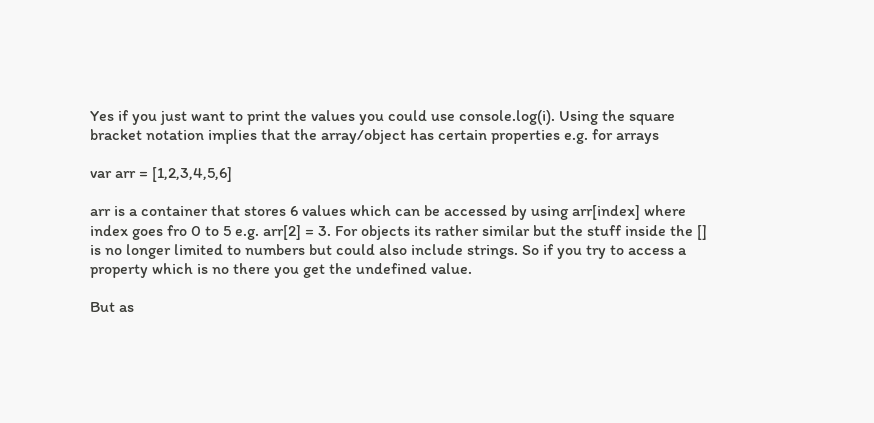Yes if you just want to print the values you could use console.log(i). Using the square bracket notation implies that the array/object has certain properties e.g. for arrays

var arr = [1,2,3,4,5,6]

arr is a container that stores 6 values which can be accessed by using arr[index] where index goes fro 0 to 5 e.g. arr[2] = 3. For objects its rather similar but the stuff inside the [] is no longer limited to numbers but could also include strings. So if you try to access a property which is no there you get the undefined value.

But as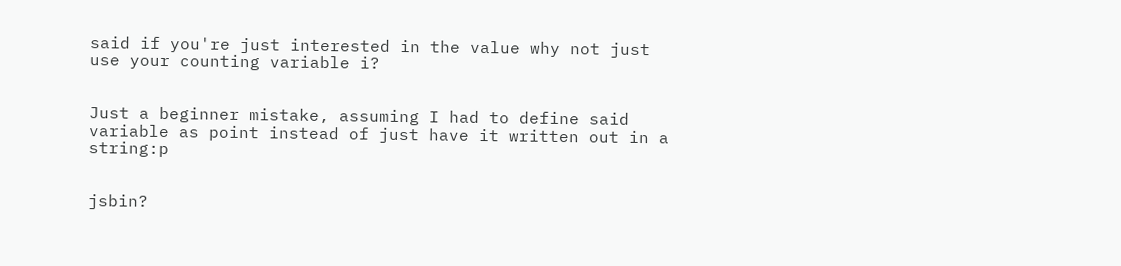said if you're just interested in the value why not just use your counting variable i?


Just a beginner mistake, assuming I had to define said variable as point instead of just have it written out in a string:p


jsbin?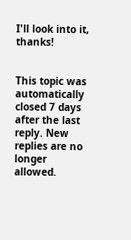I'll look into it, thanks!


This topic was automatically closed 7 days after the last reply. New replies are no longer allowed.